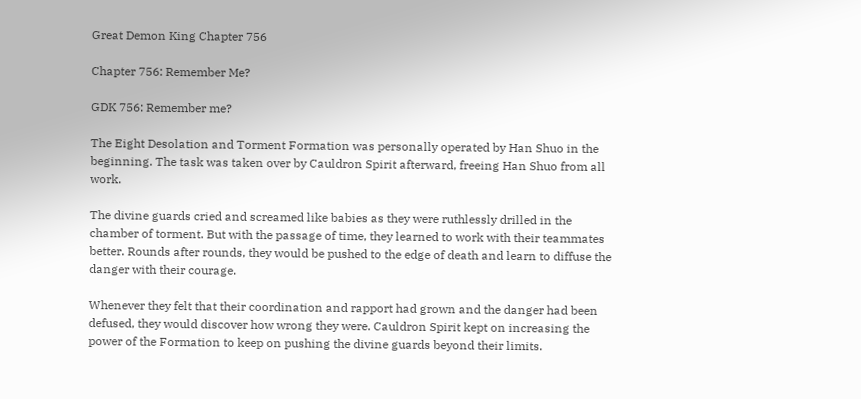Great Demon King Chapter 756

Chapter 756: Remember Me?

GDK 756: Remember me?

The Eight Desolation and Torment Formation was personally operated by Han Shuo in the beginning. The task was taken over by Cauldron Spirit afterward, freeing Han Shuo from all work.

The divine guards cried and screamed like babies as they were ruthlessly drilled in the chamber of torment. But with the passage of time, they learned to work with their teammates better. Rounds after rounds, they would be pushed to the edge of death and learn to diffuse the danger with their courage.

Whenever they felt that their coordination and rapport had grown and the danger had been defused, they would discover how wrong they were. Cauldron Spirit kept on increasing the power of the Formation to keep on pushing the divine guards beyond their limits.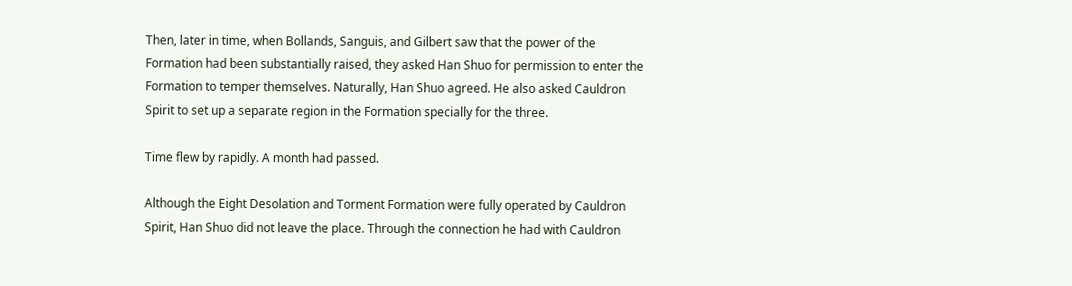Then, later in time, when Bollands, Sanguis, and Gilbert saw that the power of the Formation had been substantially raised, they asked Han Shuo for permission to enter the Formation to temper themselves. Naturally, Han Shuo agreed. He also asked Cauldron Spirit to set up a separate region in the Formation specially for the three.

Time flew by rapidly. A month had passed.

Although the Eight Desolation and Torment Formation were fully operated by Cauldron Spirit, Han Shuo did not leave the place. Through the connection he had with Cauldron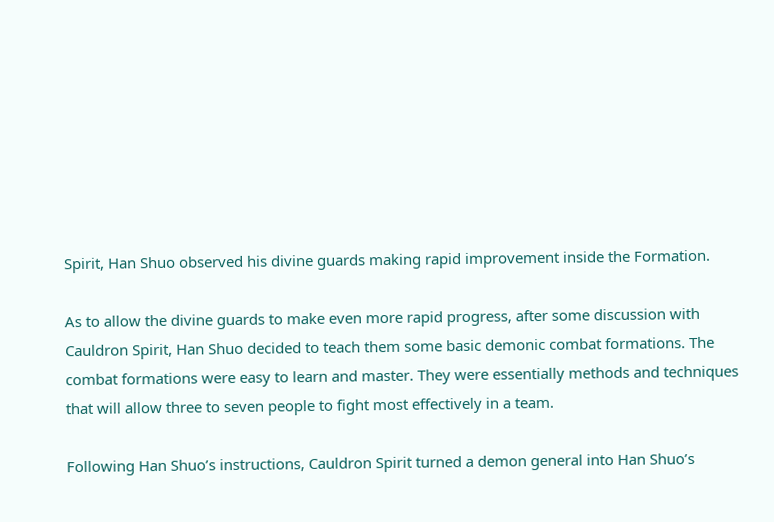Spirit, Han Shuo observed his divine guards making rapid improvement inside the Formation.

As to allow the divine guards to make even more rapid progress, after some discussion with Cauldron Spirit, Han Shuo decided to teach them some basic demonic combat formations. The combat formations were easy to learn and master. They were essentially methods and techniques that will allow three to seven people to fight most effectively in a team.

Following Han Shuo’s instructions, Cauldron Spirit turned a demon general into Han Shuo’s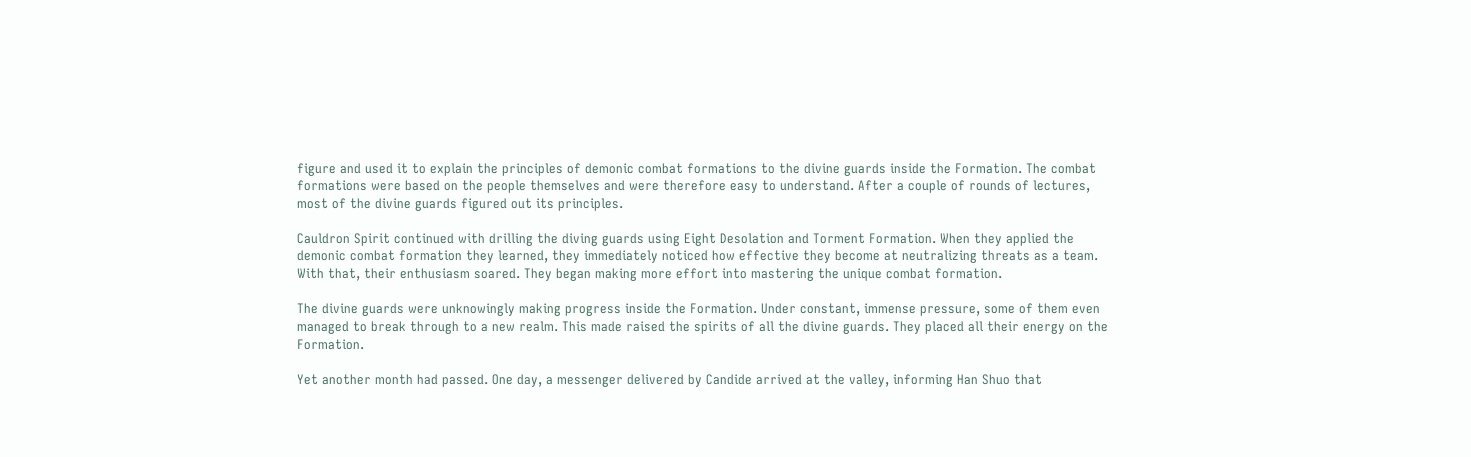figure and used it to explain the principles of demonic combat formations to the divine guards inside the Formation. The combat formations were based on the people themselves and were therefore easy to understand. After a couple of rounds of lectures, most of the divine guards figured out its principles.

Cauldron Spirit continued with drilling the diving guards using Eight Desolation and Torment Formation. When they applied the demonic combat formation they learned, they immediately noticed how effective they become at neutralizing threats as a team. With that, their enthusiasm soared. They began making more effort into mastering the unique combat formation.

The divine guards were unknowingly making progress inside the Formation. Under constant, immense pressure, some of them even managed to break through to a new realm. This made raised the spirits of all the divine guards. They placed all their energy on the Formation.

Yet another month had passed. One day, a messenger delivered by Candide arrived at the valley, informing Han Shuo that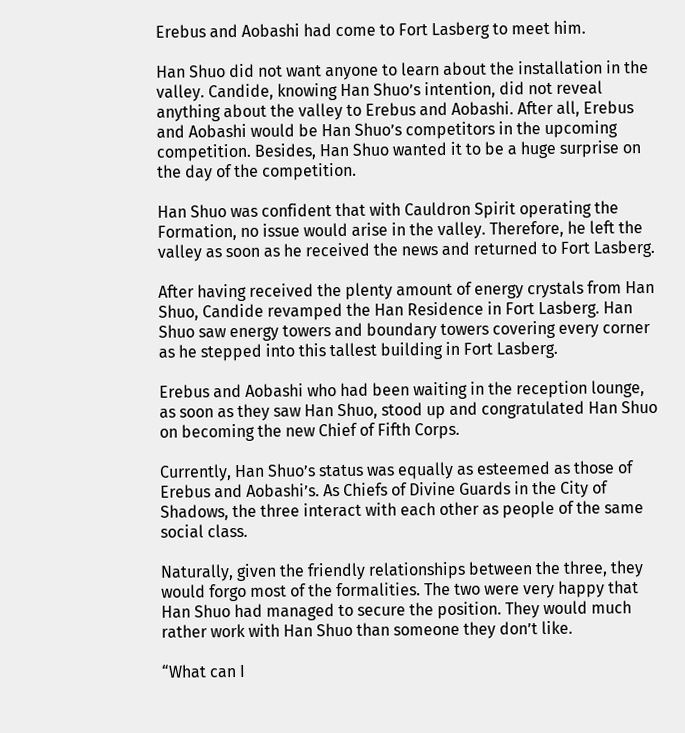Erebus and Aobashi had come to Fort Lasberg to meet him.

Han Shuo did not want anyone to learn about the installation in the valley. Candide, knowing Han Shuo’s intention, did not reveal anything about the valley to Erebus and Aobashi. After all, Erebus and Aobashi would be Han Shuo’s competitors in the upcoming competition. Besides, Han Shuo wanted it to be a huge surprise on the day of the competition.

Han Shuo was confident that with Cauldron Spirit operating the Formation, no issue would arise in the valley. Therefore, he left the valley as soon as he received the news and returned to Fort Lasberg.

After having received the plenty amount of energy crystals from Han Shuo, Candide revamped the Han Residence in Fort Lasberg. Han Shuo saw energy towers and boundary towers covering every corner as he stepped into this tallest building in Fort Lasberg.

Erebus and Aobashi who had been waiting in the reception lounge, as soon as they saw Han Shuo, stood up and congratulated Han Shuo on becoming the new Chief of Fifth Corps.

Currently, Han Shuo’s status was equally as esteemed as those of Erebus and Aobashi’s. As Chiefs of Divine Guards in the City of Shadows, the three interact with each other as people of the same social class.

Naturally, given the friendly relationships between the three, they would forgo most of the formalities. The two were very happy that Han Shuo had managed to secure the position. They would much rather work with Han Shuo than someone they don’t like.

“What can I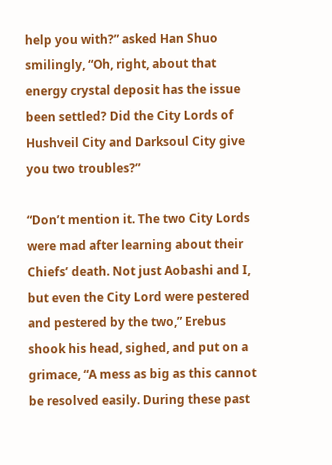help you with?” asked Han Shuo smilingly, “Oh, right, about that energy crystal deposit has the issue been settled? Did the City Lords of Hushveil City and Darksoul City give you two troubles?”

“Don’t mention it. The two City Lords were mad after learning about their Chiefs’ death. Not just Aobashi and I, but even the City Lord were pestered and pestered by the two,” Erebus shook his head, sighed, and put on a grimace, “A mess as big as this cannot be resolved easily. During these past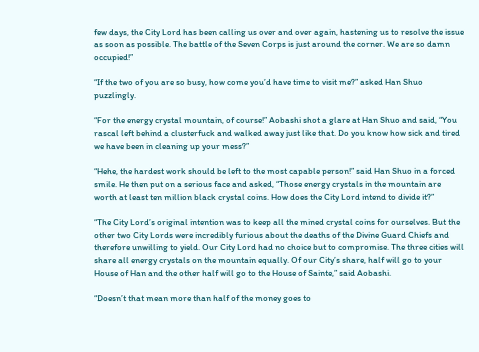few days, the City Lord has been calling us over and over again, hastening us to resolve the issue as soon as possible. The battle of the Seven Corps is just around the corner. We are so damn occupied!”

“If the two of you are so busy, how come you’d have time to visit me?” asked Han Shuo puzzlingly.

“For the energy crystal mountain, of course!” Aobashi shot a glare at Han Shuo and said, “You rascal left behind a clusterfuck and walked away just like that. Do you know how sick and tired we have been in cleaning up your mess?”

“Hehe, the hardest work should be left to the most capable person!” said Han Shuo in a forced smile. He then put on a serious face and asked, “Those energy crystals in the mountain are worth at least ten million black crystal coins. How does the City Lord intend to divide it?”

“The City Lord’s original intention was to keep all the mined crystal coins for ourselves. But the other two City Lords were incredibly furious about the deaths of the Divine Guard Chiefs and therefore unwilling to yield. Our City Lord had no choice but to compromise. The three cities will share all energy crystals on the mountain equally. Of our City’s share, half will go to your House of Han and the other half will go to the House of Sainte,” said Aobashi.

“Doesn’t that mean more than half of the money goes to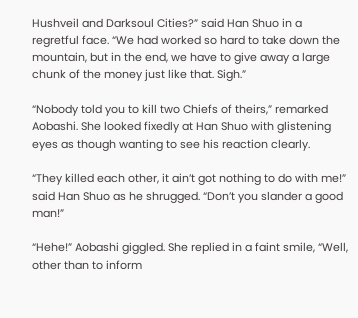Hushveil and Darksoul Cities?” said Han Shuo in a regretful face. “We had worked so hard to take down the mountain, but in the end, we have to give away a large chunk of the money just like that. Sigh.”

“Nobody told you to kill two Chiefs of theirs,” remarked Aobashi. She looked fixedly at Han Shuo with glistening eyes as though wanting to see his reaction clearly.

“They killed each other, it ain’t got nothing to do with me!” said Han Shuo as he shrugged. “Don’t you slander a good man!”

“Hehe!” Aobashi giggled. She replied in a faint smile, “Well, other than to inform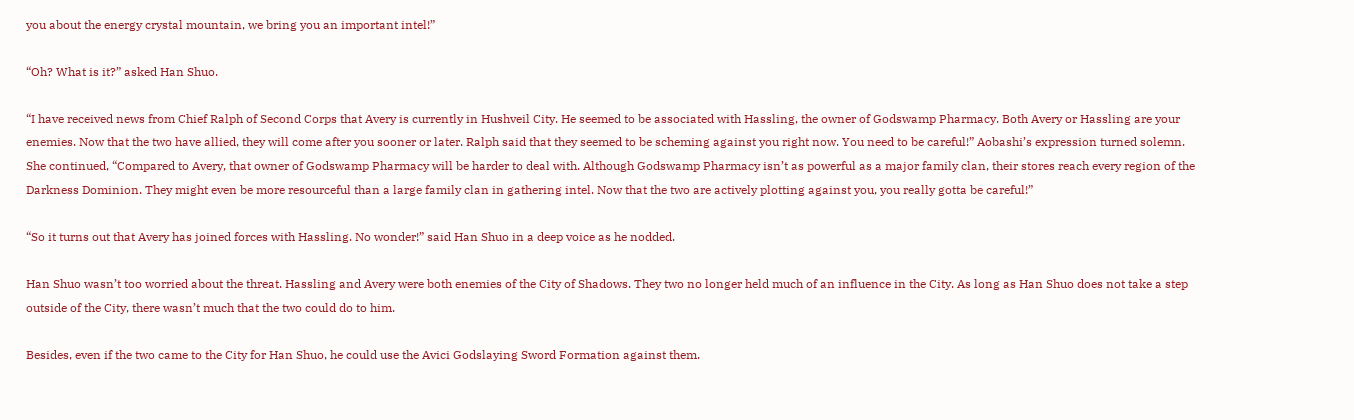you about the energy crystal mountain, we bring you an important intel!”

“Oh? What is it?” asked Han Shuo.

“I have received news from Chief Ralph of Second Corps that Avery is currently in Hushveil City. He seemed to be associated with Hassling, the owner of Godswamp Pharmacy. Both Avery or Hassling are your enemies. Now that the two have allied, they will come after you sooner or later. Ralph said that they seemed to be scheming against you right now. You need to be careful!” Aobashi’s expression turned solemn. She continued, “Compared to Avery, that owner of Godswamp Pharmacy will be harder to deal with. Although Godswamp Pharmacy isn’t as powerful as a major family clan, their stores reach every region of the Darkness Dominion. They might even be more resourceful than a large family clan in gathering intel. Now that the two are actively plotting against you, you really gotta be careful!”

“So it turns out that Avery has joined forces with Hassling. No wonder!” said Han Shuo in a deep voice as he nodded.

Han Shuo wasn’t too worried about the threat. Hassling and Avery were both enemies of the City of Shadows. They two no longer held much of an influence in the City. As long as Han Shuo does not take a step outside of the City, there wasn’t much that the two could do to him.

Besides, even if the two came to the City for Han Shuo, he could use the Avici Godslaying Sword Formation against them.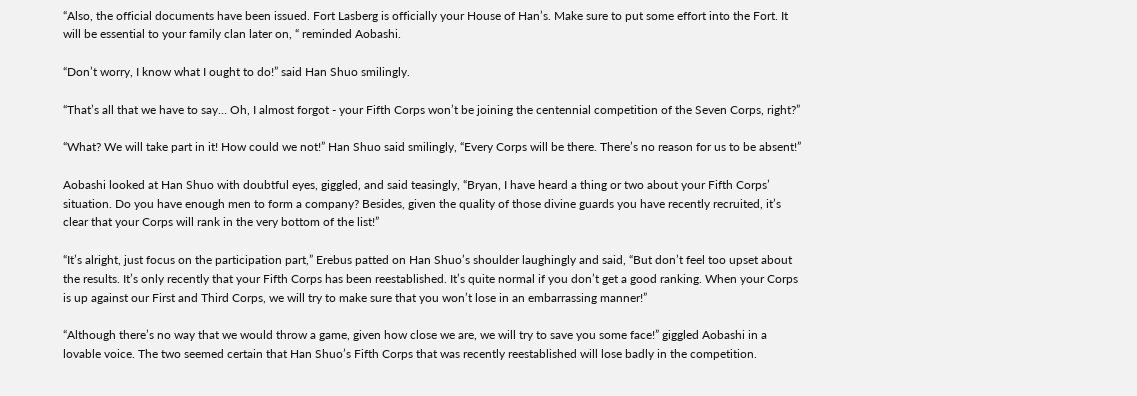“Also, the official documents have been issued. Fort Lasberg is officially your House of Han’s. Make sure to put some effort into the Fort. It will be essential to your family clan later on, “ reminded Aobashi.

“Don’t worry, I know what I ought to do!” said Han Shuo smilingly.

“That’s all that we have to say… Oh, I almost forgot - your Fifth Corps won’t be joining the centennial competition of the Seven Corps, right?”

“What? We will take part in it! How could we not!” Han Shuo said smilingly, “Every Corps will be there. There’s no reason for us to be absent!”

Aobashi looked at Han Shuo with doubtful eyes, giggled, and said teasingly, “Bryan, I have heard a thing or two about your Fifth Corps’ situation. Do you have enough men to form a company? Besides, given the quality of those divine guards you have recently recruited, it’s clear that your Corps will rank in the very bottom of the list!”

“It’s alright, just focus on the participation part,” Erebus patted on Han Shuo’s shoulder laughingly and said, “But don’t feel too upset about the results. It’s only recently that your Fifth Corps has been reestablished. It’s quite normal if you don’t get a good ranking. When your Corps is up against our First and Third Corps, we will try to make sure that you won’t lose in an embarrassing manner!”

“Although there’s no way that we would throw a game, given how close we are, we will try to save you some face!” giggled Aobashi in a lovable voice. The two seemed certain that Han Shuo’s Fifth Corps that was recently reestablished will lose badly in the competition.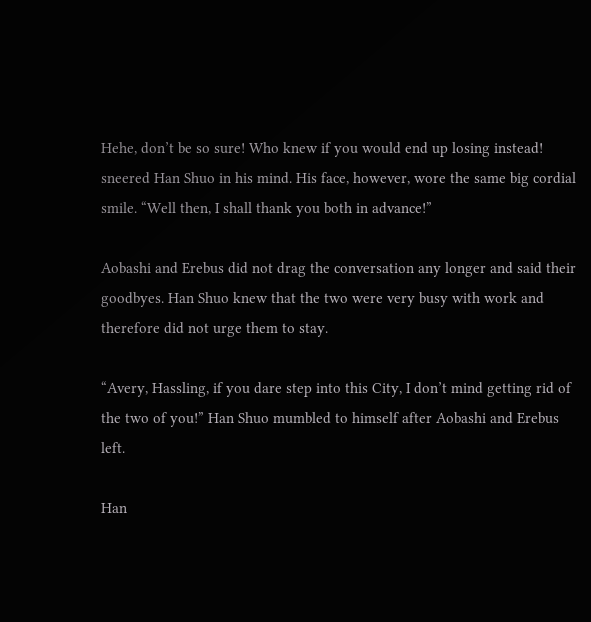Hehe, don’t be so sure! Who knew if you would end up losing instead! sneered Han Shuo in his mind. His face, however, wore the same big cordial smile. “Well then, I shall thank you both in advance!”

Aobashi and Erebus did not drag the conversation any longer and said their goodbyes. Han Shuo knew that the two were very busy with work and therefore did not urge them to stay.

“Avery, Hassling, if you dare step into this City, I don’t mind getting rid of the two of you!” Han Shuo mumbled to himself after Aobashi and Erebus left.

Han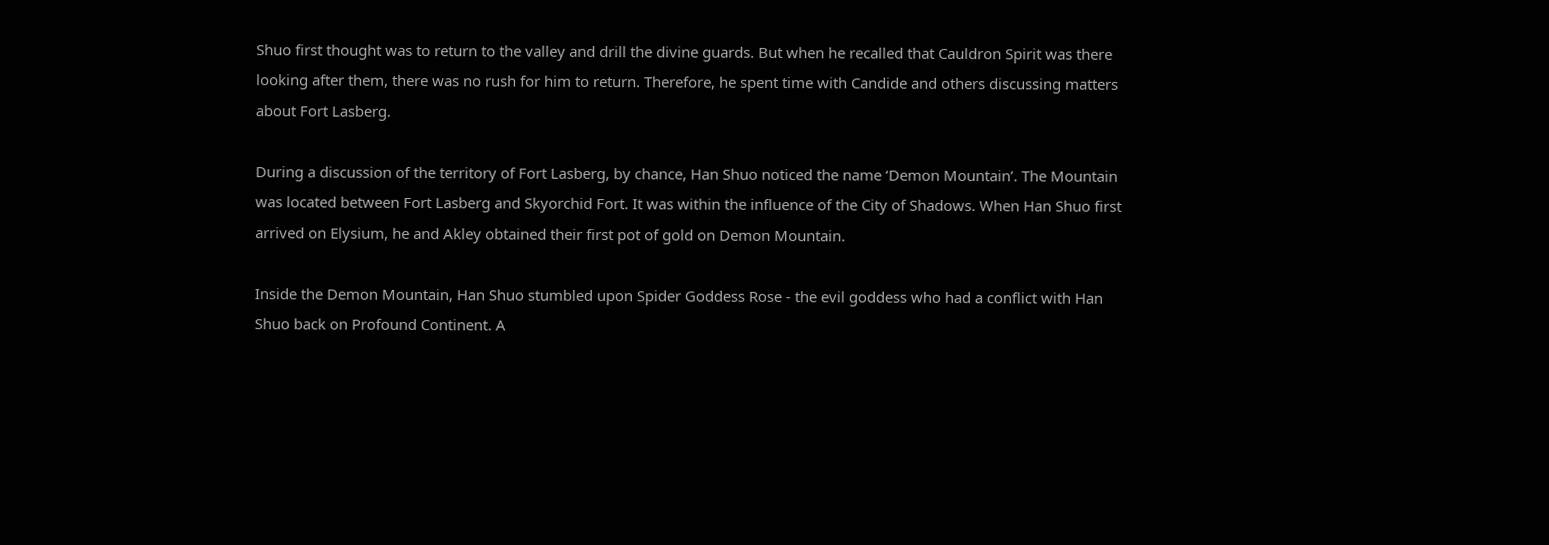Shuo first thought was to return to the valley and drill the divine guards. But when he recalled that Cauldron Spirit was there looking after them, there was no rush for him to return. Therefore, he spent time with Candide and others discussing matters about Fort Lasberg.

During a discussion of the territory of Fort Lasberg, by chance, Han Shuo noticed the name ‘Demon Mountain’. The Mountain was located between Fort Lasberg and Skyorchid Fort. It was within the influence of the City of Shadows. When Han Shuo first arrived on Elysium, he and Akley obtained their first pot of gold on Demon Mountain.

Inside the Demon Mountain, Han Shuo stumbled upon Spider Goddess Rose - the evil goddess who had a conflict with Han Shuo back on Profound Continent. A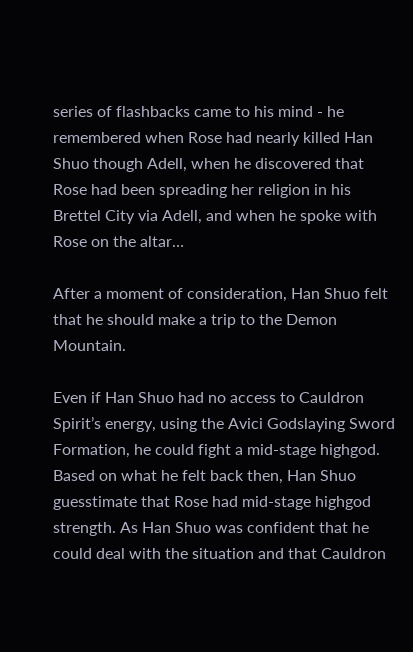series of flashbacks came to his mind - he remembered when Rose had nearly killed Han Shuo though Adell, when he discovered that Rose had been spreading her religion in his Brettel City via Adell, and when he spoke with Rose on the altar…

After a moment of consideration, Han Shuo felt that he should make a trip to the Demon Mountain.

Even if Han Shuo had no access to Cauldron Spirit’s energy, using the Avici Godslaying Sword Formation, he could fight a mid-stage highgod. Based on what he felt back then, Han Shuo guesstimate that Rose had mid-stage highgod strength. As Han Shuo was confident that he could deal with the situation and that Cauldron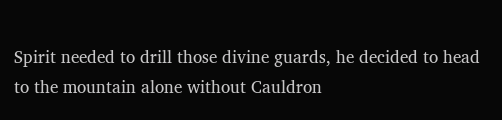Spirit needed to drill those divine guards, he decided to head to the mountain alone without Cauldron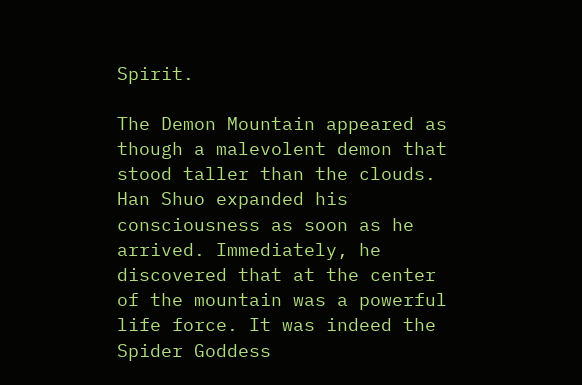Spirit.

The Demon Mountain appeared as though a malevolent demon that stood taller than the clouds. Han Shuo expanded his consciousness as soon as he arrived. Immediately, he discovered that at the center of the mountain was a powerful life force. It was indeed the Spider Goddess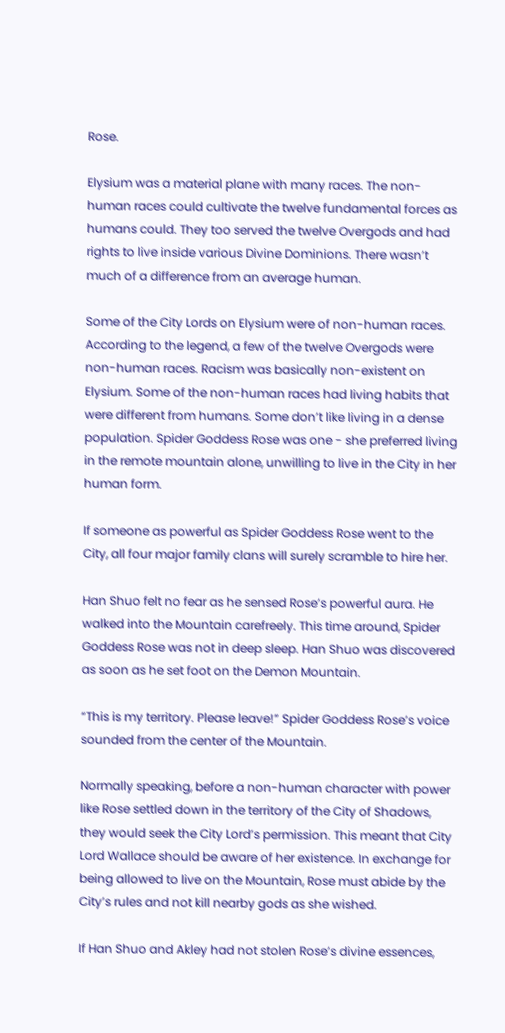Rose.

Elysium was a material plane with many races. The non-human races could cultivate the twelve fundamental forces as humans could. They too served the twelve Overgods and had rights to live inside various Divine Dominions. There wasn’t much of a difference from an average human.

Some of the City Lords on Elysium were of non-human races. According to the legend, a few of the twelve Overgods were non-human races. Racism was basically non-existent on Elysium. Some of the non-human races had living habits that were different from humans. Some don’t like living in a dense population. Spider Goddess Rose was one - she preferred living in the remote mountain alone, unwilling to live in the City in her human form.

If someone as powerful as Spider Goddess Rose went to the City, all four major family clans will surely scramble to hire her.

Han Shuo felt no fear as he sensed Rose’s powerful aura. He walked into the Mountain carefreely. This time around, Spider Goddess Rose was not in deep sleep. Han Shuo was discovered as soon as he set foot on the Demon Mountain.

“This is my territory. Please leave!” Spider Goddess Rose’s voice sounded from the center of the Mountain.

Normally speaking, before a non-human character with power like Rose settled down in the territory of the City of Shadows, they would seek the City Lord’s permission. This meant that City Lord Wallace should be aware of her existence. In exchange for being allowed to live on the Mountain, Rose must abide by the City’s rules and not kill nearby gods as she wished.

If Han Shuo and Akley had not stolen Rose’s divine essences,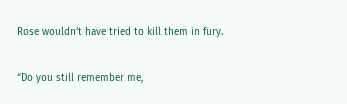Rose wouldn’t have tried to kill them in fury.

“Do you still remember me,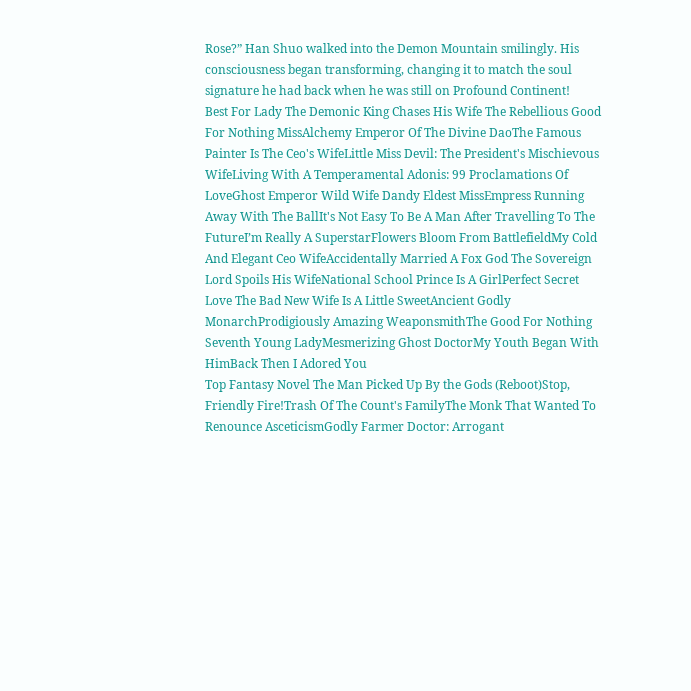Rose?” Han Shuo walked into the Demon Mountain smilingly. His consciousness began transforming, changing it to match the soul signature he had back when he was still on Profound Continent!
Best For Lady The Demonic King Chases His Wife The Rebellious Good For Nothing MissAlchemy Emperor Of The Divine DaoThe Famous Painter Is The Ceo's WifeLittle Miss Devil: The President's Mischievous WifeLiving With A Temperamental Adonis: 99 Proclamations Of LoveGhost Emperor Wild Wife Dandy Eldest MissEmpress Running Away With The BallIt's Not Easy To Be A Man After Travelling To The FutureI’m Really A SuperstarFlowers Bloom From BattlefieldMy Cold And Elegant Ceo WifeAccidentally Married A Fox God The Sovereign Lord Spoils His WifeNational School Prince Is A GirlPerfect Secret Love The Bad New Wife Is A Little SweetAncient Godly MonarchProdigiously Amazing WeaponsmithThe Good For Nothing Seventh Young LadyMesmerizing Ghost DoctorMy Youth Began With HimBack Then I Adored You
Top Fantasy Novel The Man Picked Up By the Gods (Reboot)Stop, Friendly Fire!Trash Of The Count's FamilyThe Monk That Wanted To Renounce AsceticismGodly Farmer Doctor: Arrogant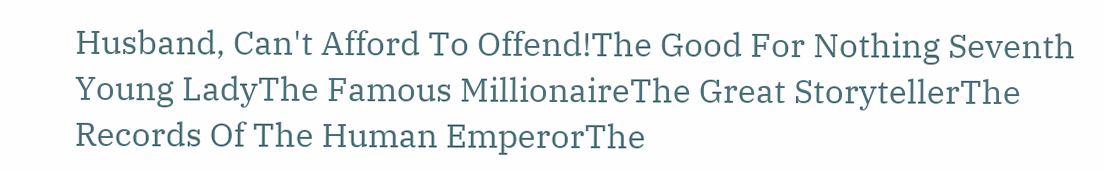Husband, Can't Afford To Offend!The Good For Nothing Seventh Young LadyThe Famous MillionaireThe Great StorytellerThe Records Of The Human EmperorThe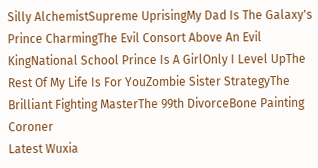Silly AlchemistSupreme UprisingMy Dad Is The Galaxy's Prince CharmingThe Evil Consort Above An Evil KingNational School Prince Is A GirlOnly I Level UpThe Rest Of My Life Is For YouZombie Sister StrategyThe Brilliant Fighting MasterThe 99th DivorceBone Painting Coroner
Latest Wuxia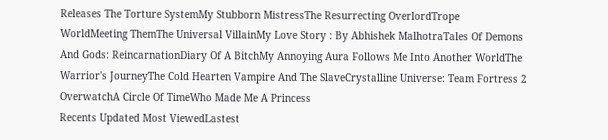Releases The Torture SystemMy Stubborn MistressThe Resurrecting OverlordTrope WorldMeeting ThemThe Universal VillainMy Love Story : By Abhishek MalhotraTales Of Demons And Gods: ReincarnationDiary Of A BitchMy Annoying Aura Follows Me Into Another WorldThe Warrior's JourneyThe Cold Hearten Vampire And The SlaveCrystalline Universe: Team Fortress 2 OverwatchA Circle Of TimeWho Made Me A Princess
Recents Updated Most ViewedLastest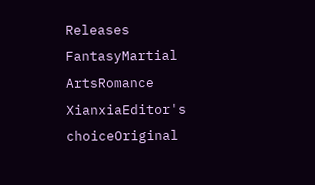Releases
FantasyMartial ArtsRomance
XianxiaEditor's choiceOriginal